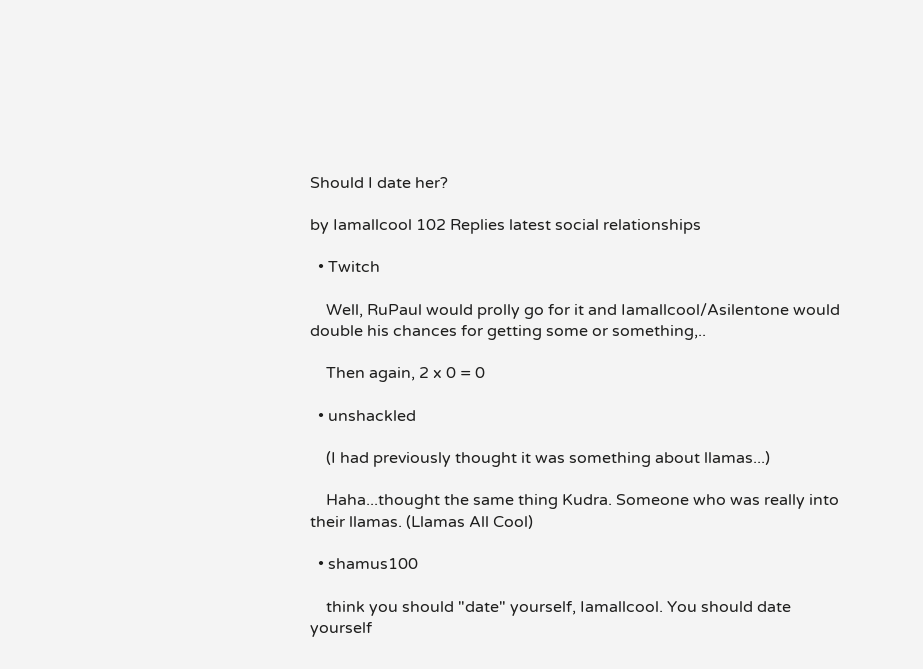Should I date her?

by Iamallcool 102 Replies latest social relationships

  • Twitch

    Well, RuPaul would prolly go for it and Iamallcool/Asilentone would double his chances for getting some or something,..

    Then again, 2 x 0 = 0

  • unshackled

    (I had previously thought it was something about llamas...)

    Haha...thought the same thing Kudra. Someone who was really into their llamas. (Llamas All Cool)

  • shamus100

    think you should "date" yourself, Iamallcool. You should date yourself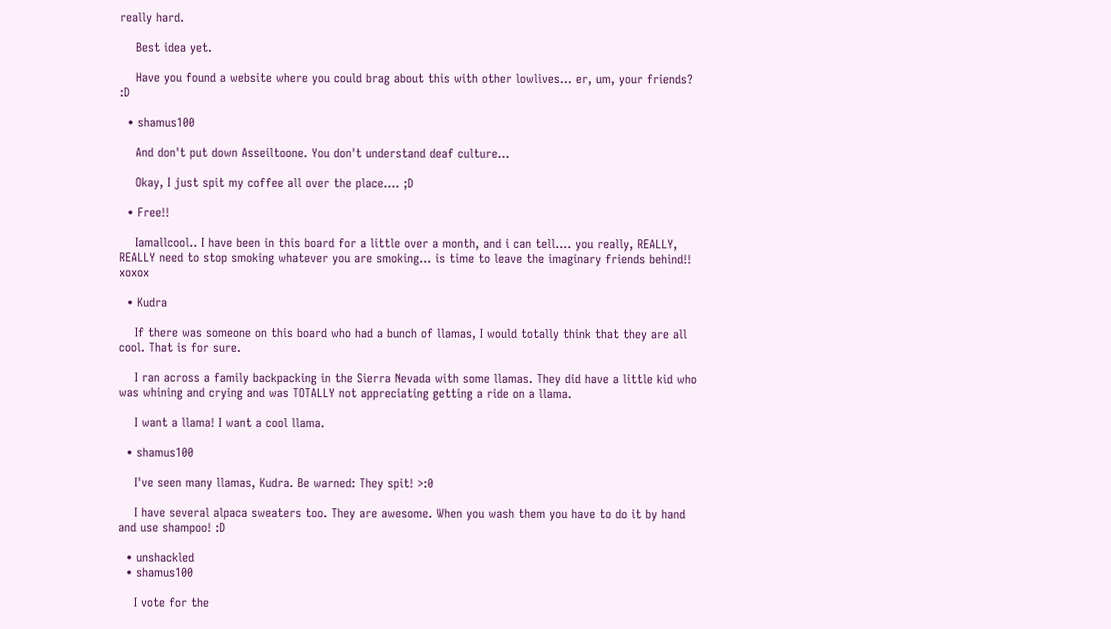really hard.

    Best idea yet.

    Have you found a website where you could brag about this with other lowlives... er, um, your friends? :D

  • shamus100

    And don't put down Asseiltoone. You don't understand deaf culture...

    Okay, I just spit my coffee all over the place.... ;D

  • Free!!

    Iamallcool.. I have been in this board for a little over a month, and i can tell.... you really, REALLY, REALLY need to stop smoking whatever you are smoking... is time to leave the imaginary friends behind!! xoxox

  • Kudra

    If there was someone on this board who had a bunch of llamas, I would totally think that they are all cool. That is for sure.

    I ran across a family backpacking in the Sierra Nevada with some llamas. They did have a little kid who was whining and crying and was TOTALLY not appreciating getting a ride on a llama.

    I want a llama! I want a cool llama.

  • shamus100

    I've seen many llamas, Kudra. Be warned: They spit! >:0

    I have several alpaca sweaters too. They are awesome. When you wash them you have to do it by hand and use shampoo! :D

  • unshackled
  • shamus100

    I vote for the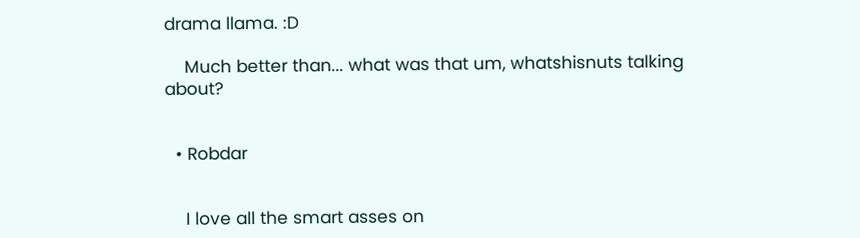drama llama. :D

    Much better than... what was that um, whatshisnuts talking about?


  • Robdar


    I love all the smart asses on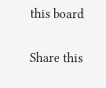this board

Share this